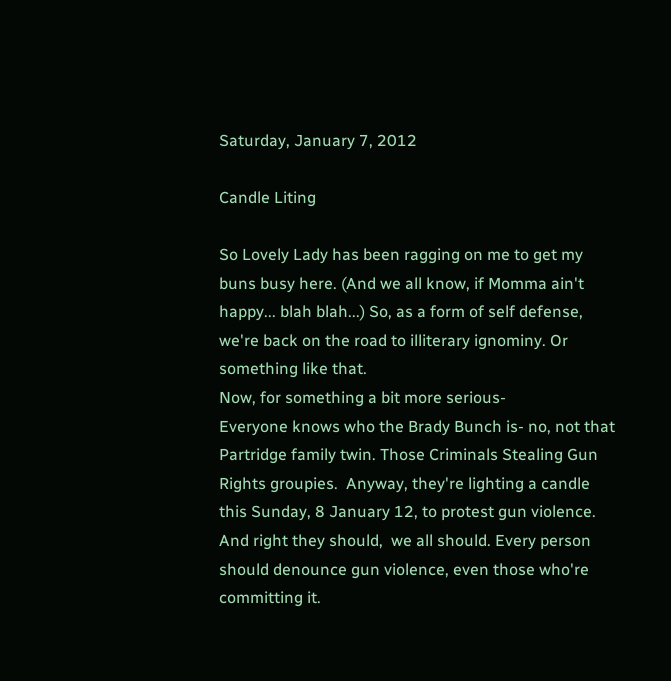Saturday, January 7, 2012

Candle Liting

So Lovely Lady has been ragging on me to get my buns busy here. (And we all know, if Momma ain't happy... blah blah...) So, as a form of self defense, we're back on the road to illiterary ignominy. Or something like that.
Now, for something a bit more serious-
Everyone knows who the Brady Bunch is- no, not that Partridge family twin. Those Criminals Stealing Gun Rights groupies.  Anyway, they're lighting a candle this Sunday, 8 January 12, to protest gun violence.  And right they should,  we all should. Every person should denounce gun violence, even those who're committing it.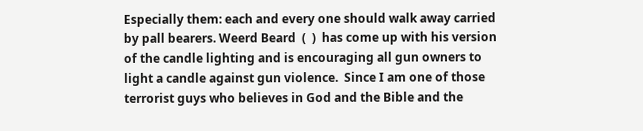Especially them: each and every one should walk away carried by pall bearers. Weerd Beard  (  )  has come up with his version of the candle lighting and is encouraging all gun owners to light a candle against gun violence.  Since I am one of those terrorist guys who believes in God and the Bible and the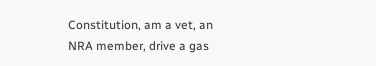Constitution, am a vet, an NRA member, drive a gas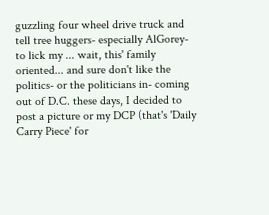guzzling four wheel drive truck and tell tree huggers- especially AlGorey- to lick my ... wait, this' family oriented... and sure don't like the politics- or the politicians in- coming out of D.C. these days, I decided to post a picture or my DCP (that's 'Daily Carry Piece' for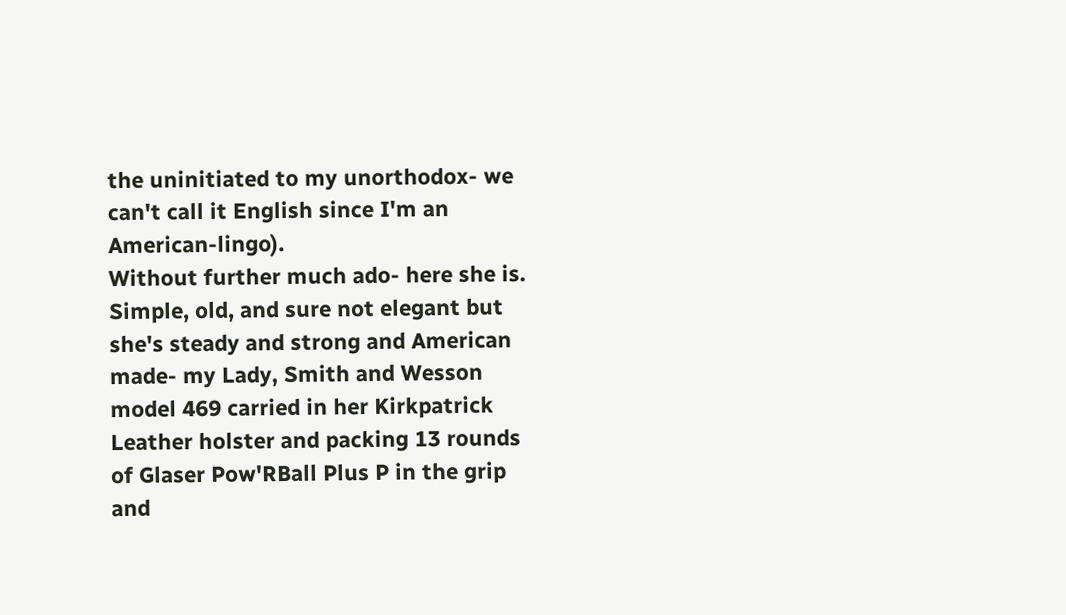the uninitiated to my unorthodox- we can't call it English since I'm an American-lingo).
Without further much ado- here she is. Simple, old, and sure not elegant but she's steady and strong and American made- my Lady, Smith and Wesson model 469 carried in her Kirkpatrick Leather holster and packing 13 rounds of Glaser Pow'RBall Plus P in the grip and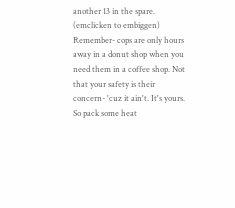another 13 in the spare.
(emclicken to embiggen)
Remember- cops are only hours away in a donut shop when you need them in a coffee shop. Not that your safety is their concern- 'cuz it ain't. It's yours. So pack some heat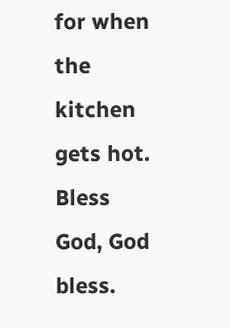for when the kitchen gets hot.
Bless God, God bless.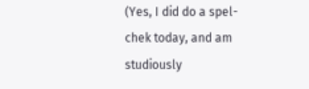(Yes, I did do a spel-chek today, and am studiously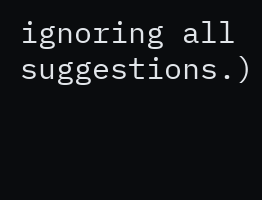ignoring all suggestions.)